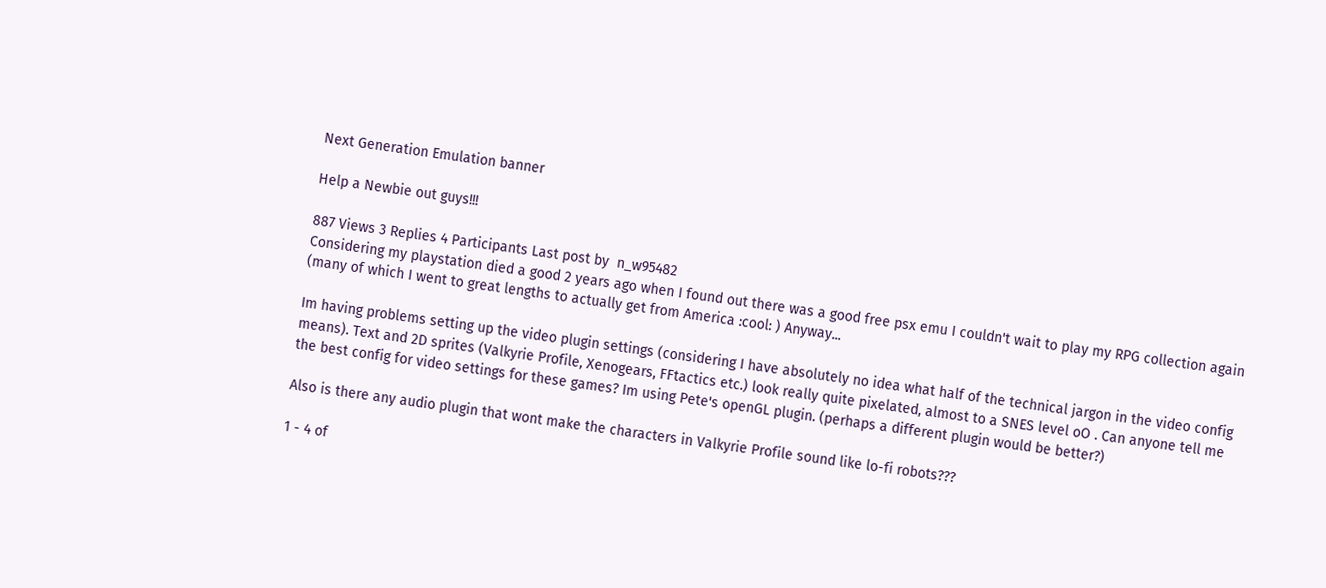Next Generation Emulation banner

Help a Newbie out guys!!!

887 Views 3 Replies 4 Participants Last post by  n_w95482
Considering my playstation died a good 2 years ago when I found out there was a good free psx emu I couldn't wait to play my RPG collection again (many of which I went to great lengths to actually get from America :cool: ) Anyway...

Im having problems setting up the video plugin settings (considering I have absolutely no idea what half of the technical jargon in the video config means). Text and 2D sprites (Valkyrie Profile, Xenogears, FFtactics etc.) look really quite pixelated, almost to a SNES level oO . Can anyone tell me the best config for video settings for these games? Im using Pete's openGL plugin. (perhaps a different plugin would be better?)

Also is there any audio plugin that wont make the characters in Valkyrie Profile sound like lo-fi robots???

1 - 4 of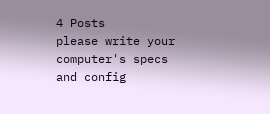4 Posts
please write your computer's specs and config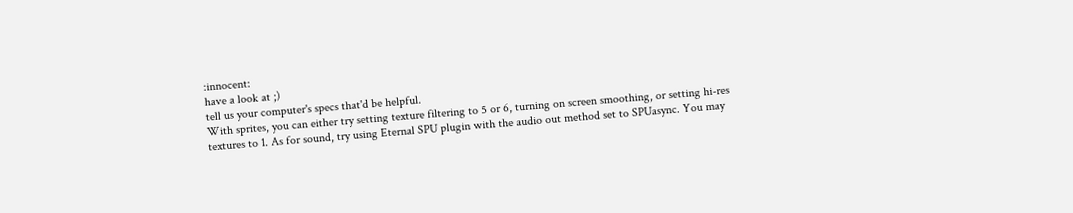:innocent:
have a look at ;)
tell us your computer's specs that'd be helpful.
With sprites, you can either try setting texture filtering to 5 or 6, turning on screen smoothing, or setting hi-res textures to 1. As for sound, try using Eternal SPU plugin with the audio out method set to SPUasync. You may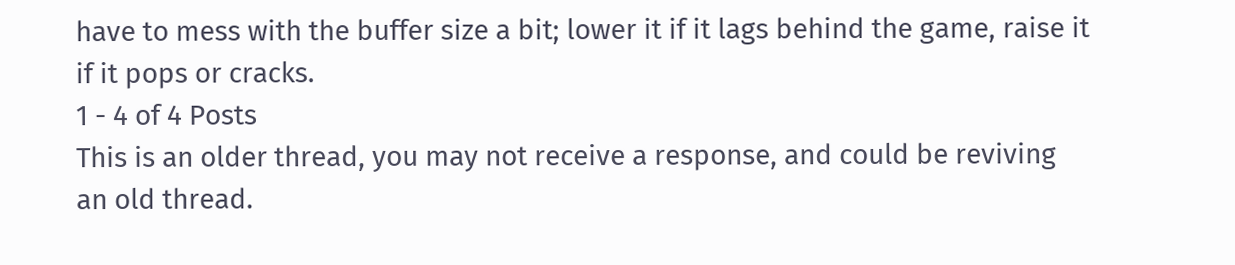have to mess with the buffer size a bit; lower it if it lags behind the game, raise it if it pops or cracks.
1 - 4 of 4 Posts
This is an older thread, you may not receive a response, and could be reviving an old thread.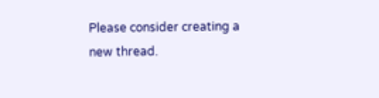Please consider creating a new thread.